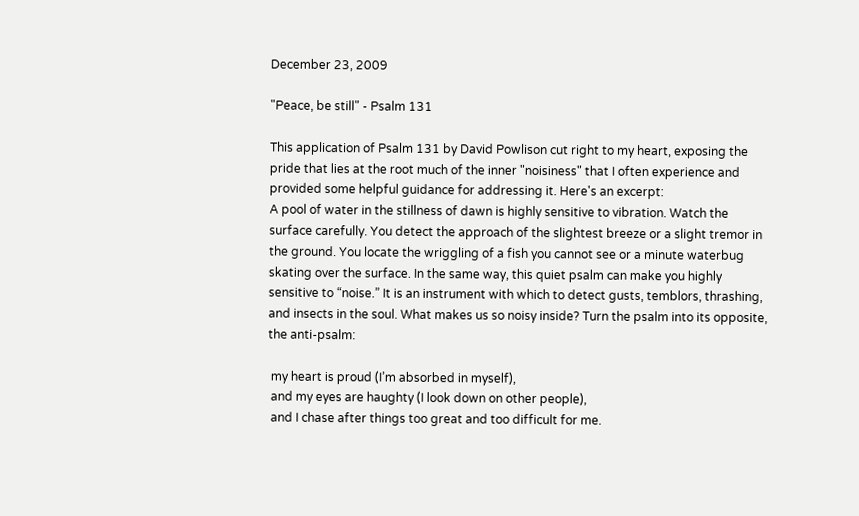December 23, 2009

"Peace, be still" - Psalm 131

This application of Psalm 131 by David Powlison cut right to my heart, exposing the pride that lies at the root much of the inner "noisiness" that I often experience and provided some helpful guidance for addressing it. Here's an excerpt:
A pool of water in the stillness of dawn is highly sensitive to vibration. Watch the surface carefully. You detect the approach of the slightest breeze or a slight tremor in the ground. You locate the wriggling of a fish you cannot see or a minute waterbug skating over the surface. In the same way, this quiet psalm can make you highly sensitive to “noise.” It is an instrument with which to detect gusts, temblors, thrashing, and insects in the soul. What makes us so noisy inside? Turn the psalm into its opposite, the anti-psalm:

 my heart is proud (I’m absorbed in myself),
 and my eyes are haughty (I look down on other people),
 and I chase after things too great and too difficult for me.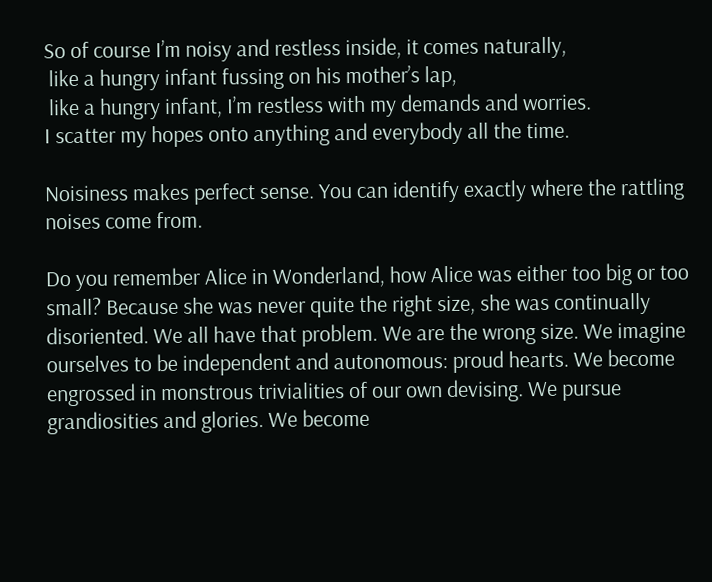So of course I’m noisy and restless inside, it comes naturally,
 like a hungry infant fussing on his mother’s lap,
 like a hungry infant, I’m restless with my demands and worries.
I scatter my hopes onto anything and everybody all the time.

Noisiness makes perfect sense. You can identify exactly where the rattling noises come from.

Do you remember Alice in Wonderland, how Alice was either too big or too small? Because she was never quite the right size, she was continually disoriented. We all have that problem. We are the wrong size. We imagine ourselves to be independent and autonomous: proud hearts. We become engrossed in monstrous trivialities of our own devising. We pursue grandiosities and glories. We become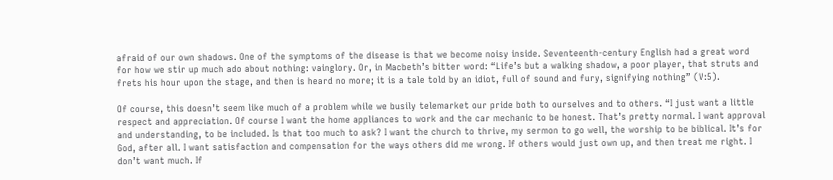afraid of our own shadows. One of the symptoms of the disease is that we become noisy inside. Seventeenth-century English had a great word for how we stir up much ado about nothing: vainglory. Or, in Macbeth’s bitter word: “Life’s but a walking shadow, a poor player, that struts and frets his hour upon the stage, and then is heard no more; it is a tale told by an idiot, full of sound and fury, signifying nothing” (V:5).

Of course, this doesn’t seem like much of a problem while we busily telemarket our pride both to ourselves and to others. “I just want a little respect and appreciation. Of course I want the home appliances to work and the car mechanic to be honest. That’s pretty normal. I want approval and understanding, to be included. Is that too much to ask? I want the church to thrive, my sermon to go well, the worship to be biblical. It’s for God, after all. I want satisfaction and compensation for the ways others did me wrong. If others would just own up, and then treat me right. I don’t want much. If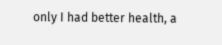only I had better health, a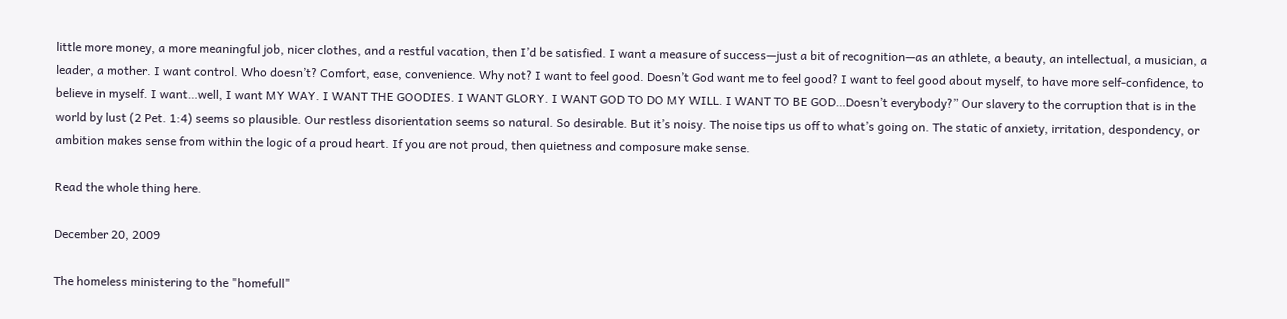little more money, a more meaningful job, nicer clothes, and a restful vacation, then I’d be satisfied. I want a measure of success—just a bit of recognition—as an athlete, a beauty, an intellectual, a musician, a leader, a mother. I want control. Who doesn’t? Comfort, ease, convenience. Why not? I want to feel good. Doesn’t God want me to feel good? I want to feel good about myself, to have more self-confidence, to believe in myself. I want…well, I want MY WAY. I WANT THE GOODIES. I WANT GLORY. I WANT GOD TO DO MY WILL. I WANT TO BE GOD…Doesn’t everybody?” Our slavery to the corruption that is in the world by lust (2 Pet. 1:4) seems so plausible. Our restless disorientation seems so natural. So desirable. But it’s noisy. The noise tips us off to what’s going on. The static of anxiety, irritation, despondency, or ambition makes sense from within the logic of a proud heart. If you are not proud, then quietness and composure make sense.

Read the whole thing here.

December 20, 2009

The homeless ministering to the "homefull"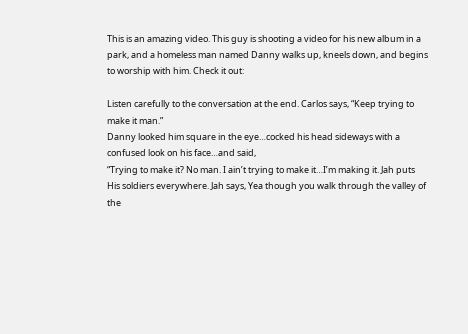This is an amazing video. This guy is shooting a video for his new album in a park, and a homeless man named Danny walks up, kneels down, and begins to worship with him. Check it out:

Listen carefully to the conversation at the end. Carlos says, “Keep trying to make it man.”
Danny looked him square in the eye…cocked his head sideways with a confused look on his face…and said,
“Trying to make it? No man. I ain’t trying to make it…I’m making it. Jah puts His soldiers everywhere. Jah says, Yea though you walk through the valley of the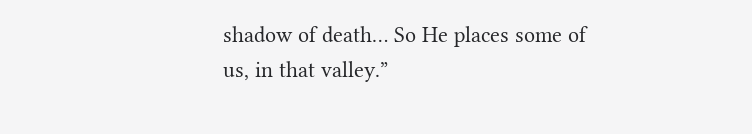shadow of death… So He places some of us, in that valley.”